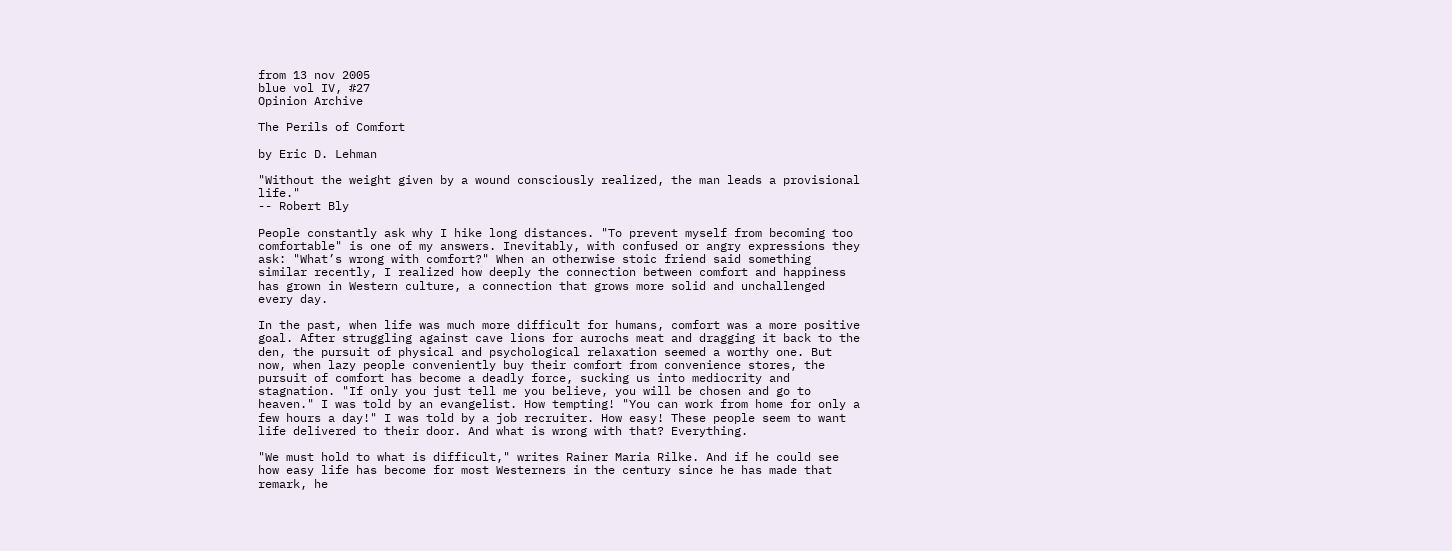from 13 nov 2005
blue vol IV, #27
Opinion Archive

The Perils of Comfort

by Eric D. Lehman

"Without the weight given by a wound consciously realized, the man leads a provisional life."
-- Robert Bly

People constantly ask why I hike long distances. "To prevent myself from becoming too comfortable" is one of my answers. Inevitably, with confused or angry expressions they ask: "What’s wrong with comfort?" When an otherwise stoic friend said something similar recently, I realized how deeply the connection between comfort and happiness has grown in Western culture, a connection that grows more solid and unchallenged every day.

In the past, when life was much more difficult for humans, comfort was a more positive goal. After struggling against cave lions for aurochs meat and dragging it back to the den, the pursuit of physical and psychological relaxation seemed a worthy one. But now, when lazy people conveniently buy their comfort from convenience stores, the pursuit of comfort has become a deadly force, sucking us into mediocrity and stagnation. "If only you just tell me you believe, you will be chosen and go to heaven." I was told by an evangelist. How tempting! "You can work from home for only a few hours a day!" I was told by a job recruiter. How easy! These people seem to want life delivered to their door. And what is wrong with that? Everything.

"We must hold to what is difficult," writes Rainer Maria Rilke. And if he could see how easy life has become for most Westerners in the century since he has made that remark, he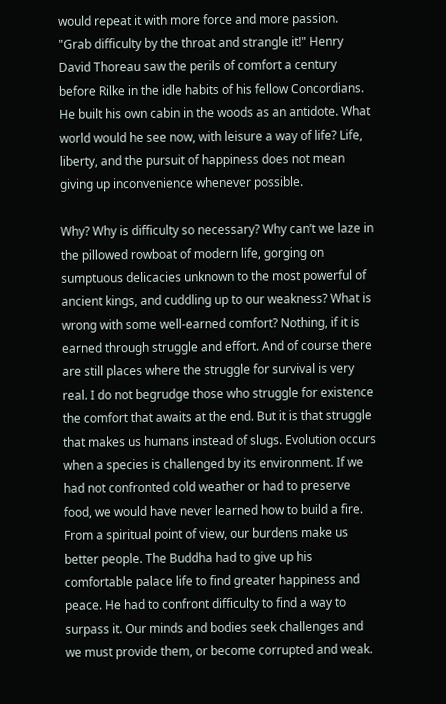would repeat it with more force and more passion. "Grab difficulty by the throat and strangle it!" Henry David Thoreau saw the perils of comfort a century before Rilke in the idle habits of his fellow Concordians. He built his own cabin in the woods as an antidote. What world would he see now, with leisure a way of life? Life, liberty, and the pursuit of happiness does not mean giving up inconvenience whenever possible.

Why? Why is difficulty so necessary? Why can’t we laze in the pillowed rowboat of modern life, gorging on sumptuous delicacies unknown to the most powerful of ancient kings, and cuddling up to our weakness? What is wrong with some well-earned comfort? Nothing, if it is earned through struggle and effort. And of course there are still places where the struggle for survival is very real. I do not begrudge those who struggle for existence the comfort that awaits at the end. But it is that struggle that makes us humans instead of slugs. Evolution occurs when a species is challenged by its environment. If we had not confronted cold weather or had to preserve food, we would have never learned how to build a fire. From a spiritual point of view, our burdens make us better people. The Buddha had to give up his comfortable palace life to find greater happiness and peace. He had to confront difficulty to find a way to surpass it. Our minds and bodies seek challenges and we must provide them, or become corrupted and weak.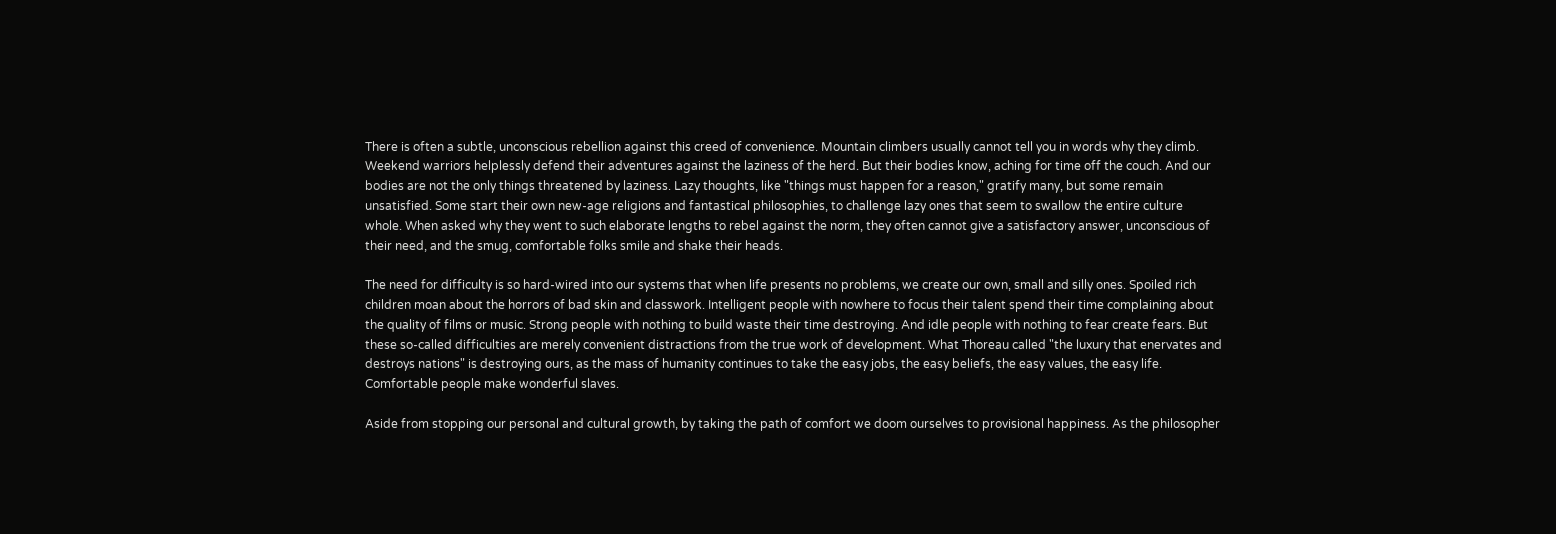There is often a subtle, unconscious rebellion against this creed of convenience. Mountain climbers usually cannot tell you in words why they climb. Weekend warriors helplessly defend their adventures against the laziness of the herd. But their bodies know, aching for time off the couch. And our bodies are not the only things threatened by laziness. Lazy thoughts, like "things must happen for a reason," gratify many, but some remain unsatisfied. Some start their own new-age religions and fantastical philosophies, to challenge lazy ones that seem to swallow the entire culture whole. When asked why they went to such elaborate lengths to rebel against the norm, they often cannot give a satisfactory answer, unconscious of their need, and the smug, comfortable folks smile and shake their heads.

The need for difficulty is so hard-wired into our systems that when life presents no problems, we create our own, small and silly ones. Spoiled rich children moan about the horrors of bad skin and classwork. Intelligent people with nowhere to focus their talent spend their time complaining about the quality of films or music. Strong people with nothing to build waste their time destroying. And idle people with nothing to fear create fears. But these so-called difficulties are merely convenient distractions from the true work of development. What Thoreau called "the luxury that enervates and destroys nations" is destroying ours, as the mass of humanity continues to take the easy jobs, the easy beliefs, the easy values, the easy life. Comfortable people make wonderful slaves.

Aside from stopping our personal and cultural growth, by taking the path of comfort we doom ourselves to provisional happiness. As the philosopher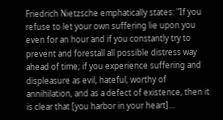Friedrich Nietzsche emphatically states: "If you refuse to let your own suffering lie upon you even for an hour and if you constantly try to prevent and forestall all possible distress way ahead of time; if you experience suffering and displeasure as evil, hateful, worthy of annihilation, and as a defect of existence, then it is clear that [you harbor in your heart]…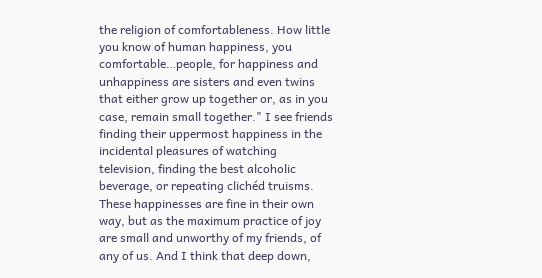the religion of comfortableness. How little you know of human happiness, you comfortable…people, for happiness and unhappiness are sisters and even twins that either grow up together or, as in you case, remain small together." I see friends finding their uppermost happiness in the incidental pleasures of watching television, finding the best alcoholic beverage, or repeating clichéd truisms. These happinesses are fine in their own way, but as the maximum practice of joy are small and unworthy of my friends, of any of us. And I think that deep down,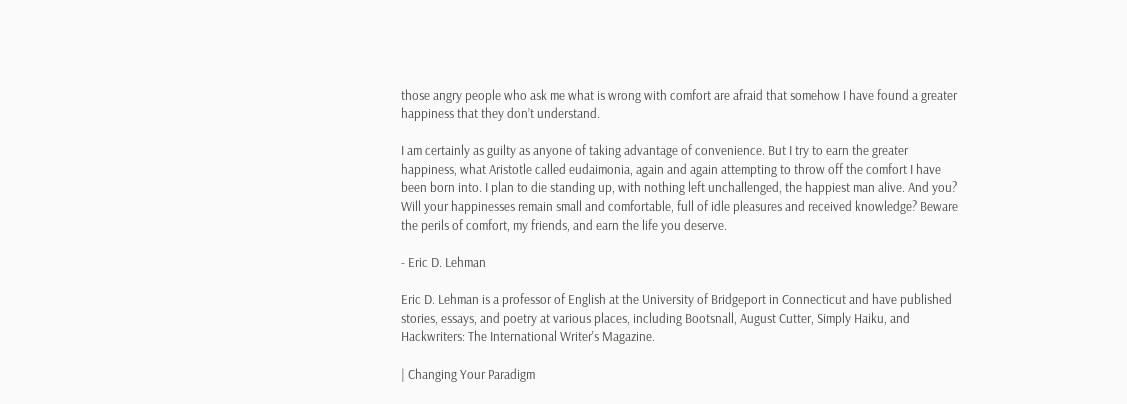those angry people who ask me what is wrong with comfort are afraid that somehow I have found a greater happiness that they don’t understand.

I am certainly as guilty as anyone of taking advantage of convenience. But I try to earn the greater happiness, what Aristotle called eudaimonia, again and again attempting to throw off the comfort I have been born into. I plan to die standing up, with nothing left unchallenged, the happiest man alive. And you? Will your happinesses remain small and comfortable, full of idle pleasures and received knowledge? Beware the perils of comfort, my friends, and earn the life you deserve.

- Eric D. Lehman

Eric D. Lehman is a professor of English at the University of Bridgeport in Connecticut and have published stories, essays, and poetry at various places, including Bootsnall, August Cutter, Simply Haiku, and Hackwriters: The International Writer's Magazine.

| Changing Your Paradigm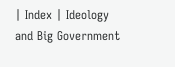| Index | Ideology and Big Government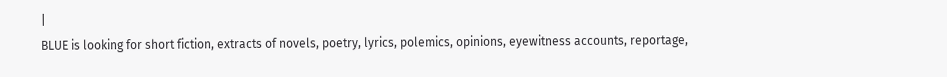|
BLUE is looking for short fiction, extracts of novels, poetry, lyrics, polemics, opinions, eyewitness accounts, reportage,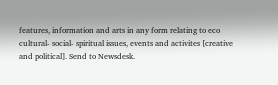features, information and arts in any form relating to eco cultural- social- spiritual issues, events and activites [creative and political]. Send to Newsdesk.